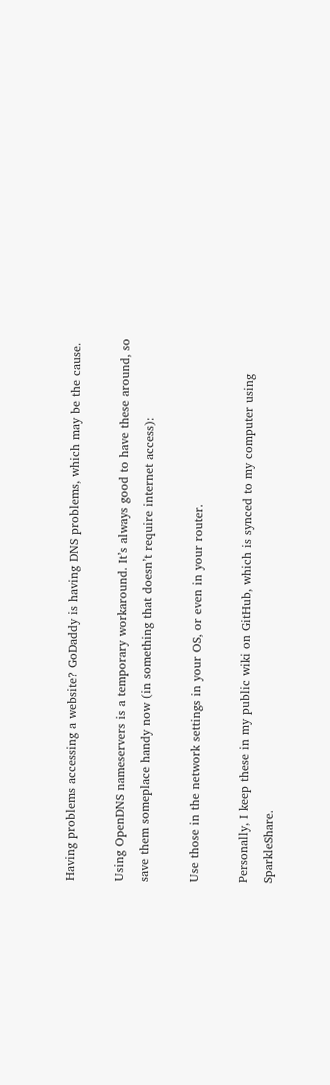Having problems accessing a website? GoDaddy is having DNS problems, which may be the cause.

Using OpenDNS nameservers is a temporary workaround. It’s always good to have these around, so save them someplace handy now (in something that doesn’t require internet access):

Use those in the network settings in your OS, or even in your router.

Personally, I keep these in my public wiki on GitHub, which is synced to my computer using SparkleShare.